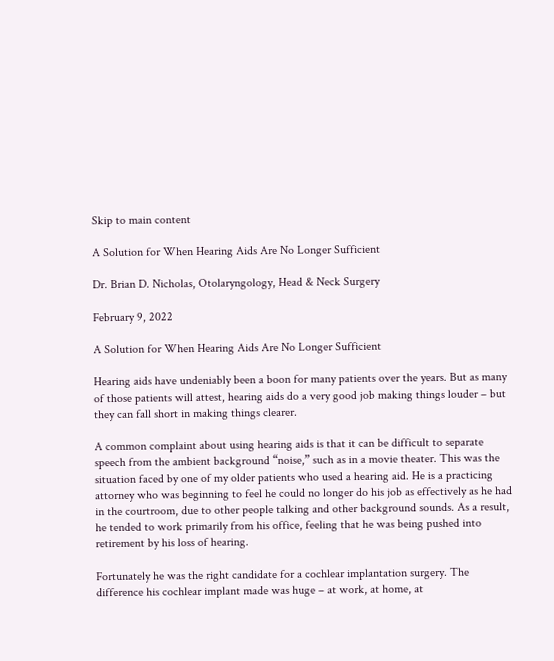Skip to main content

A Solution for When Hearing Aids Are No Longer Sufficient

Dr. Brian D. Nicholas, Otolaryngology, Head & Neck Surgery

February 9, 2022

A Solution for When Hearing Aids Are No Longer Sufficient

Hearing aids have undeniably been a boon for many patients over the years. But as many of those patients will attest, hearing aids do a very good job making things louder – but they can fall short in making things clearer.

A common complaint about using hearing aids is that it can be difficult to separate speech from the ambient background “noise,” such as in a movie theater. This was the situation faced by one of my older patients who used a hearing aid. He is a practicing attorney who was beginning to feel he could no longer do his job as effectively as he had in the courtroom, due to other people talking and other background sounds. As a result, he tended to work primarily from his office, feeling that he was being pushed into retirement by his loss of hearing.

Fortunately he was the right candidate for a cochlear implantation surgery. The difference his cochlear implant made was huge – at work, at home, at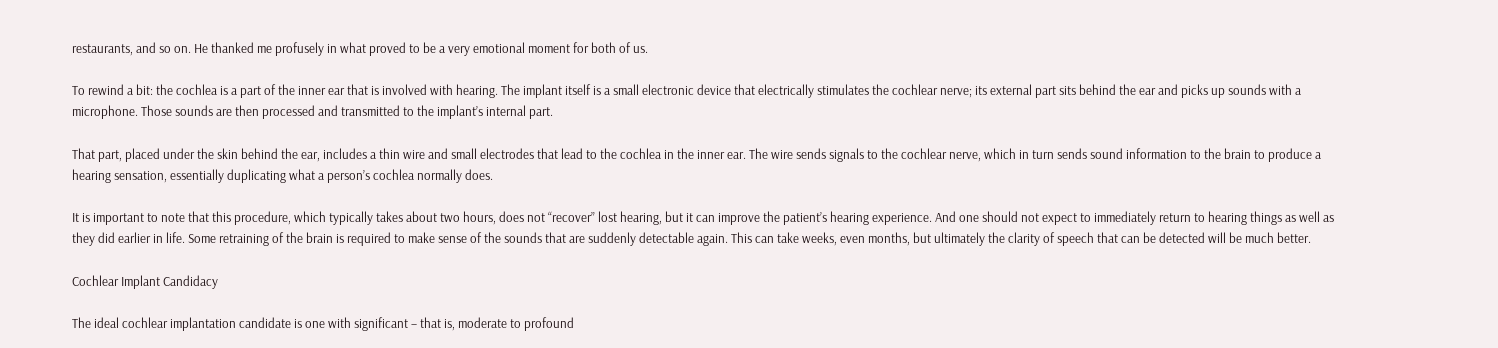restaurants, and so on. He thanked me profusely in what proved to be a very emotional moment for both of us.

To rewind a bit: the cochlea is a part of the inner ear that is involved with hearing. The implant itself is a small electronic device that electrically stimulates the cochlear nerve; its external part sits behind the ear and picks up sounds with a microphone. Those sounds are then processed and transmitted to the implant’s internal part.

That part, placed under the skin behind the ear, includes a thin wire and small electrodes that lead to the cochlea in the inner ear. The wire sends signals to the cochlear nerve, which in turn sends sound information to the brain to produce a hearing sensation, essentially duplicating what a person’s cochlea normally does.

It is important to note that this procedure, which typically takes about two hours, does not “recover” lost hearing, but it can improve the patient’s hearing experience. And one should not expect to immediately return to hearing things as well as they did earlier in life. Some retraining of the brain is required to make sense of the sounds that are suddenly detectable again. This can take weeks, even months, but ultimately the clarity of speech that can be detected will be much better.

Cochlear Implant Candidacy

The ideal cochlear implantation candidate is one with significant – that is, moderate to profound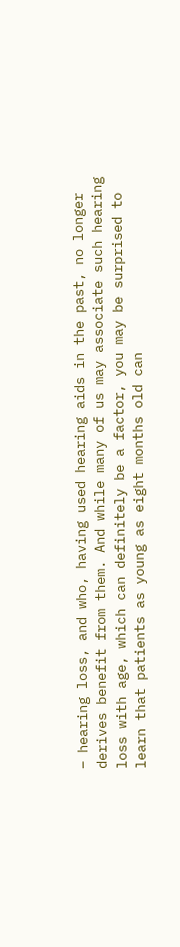– hearing loss, and who, having used hearing aids in the past, no longer derives benefit from them. And while many of us may associate such hearing loss with age, which can definitely be a factor, you may be surprised to learn that patients as young as eight months old can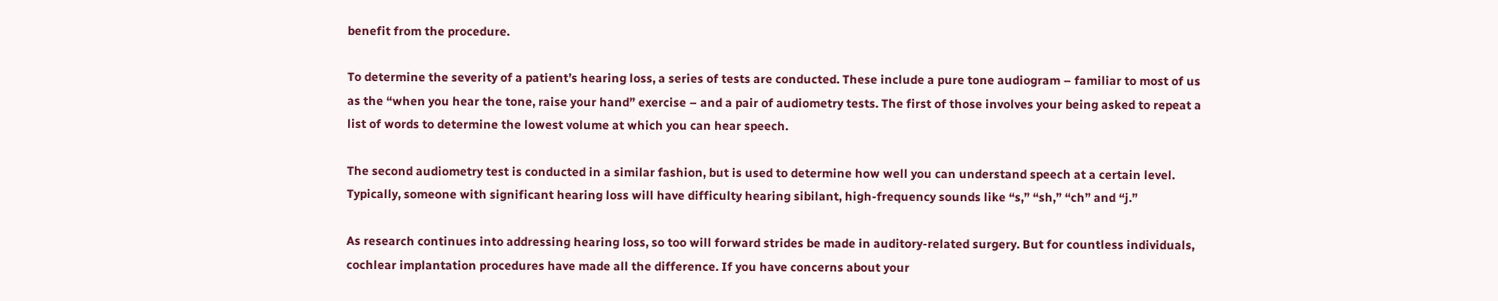benefit from the procedure.

To determine the severity of a patient’s hearing loss, a series of tests are conducted. These include a pure tone audiogram – familiar to most of us as the “when you hear the tone, raise your hand” exercise – and a pair of audiometry tests. The first of those involves your being asked to repeat a list of words to determine the lowest volume at which you can hear speech.

The second audiometry test is conducted in a similar fashion, but is used to determine how well you can understand speech at a certain level. Typically, someone with significant hearing loss will have difficulty hearing sibilant, high-frequency sounds like “s,” “sh,” “ch” and “j.”

As research continues into addressing hearing loss, so too will forward strides be made in auditory-related surgery. But for countless individuals, cochlear implantation procedures have made all the difference. If you have concerns about your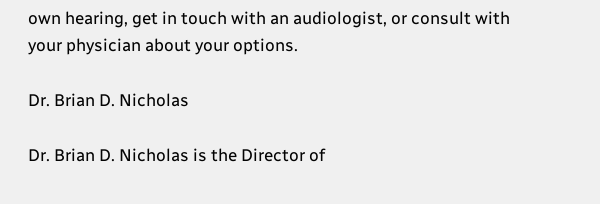own hearing, get in touch with an audiologist, or consult with your physician about your options.

Dr. Brian D. Nicholas

Dr. Brian D. Nicholas is the Director of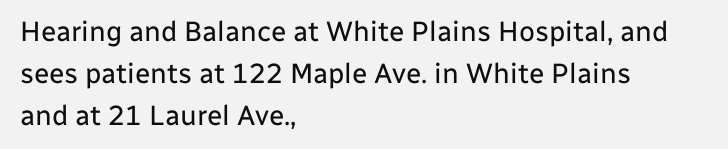Hearing and Balance at White Plains Hospital, and sees patients at 122 Maple Ave. in White Plains and at 21 Laurel Ave.,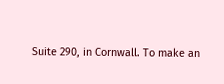Suite 290, in Cornwall. To make an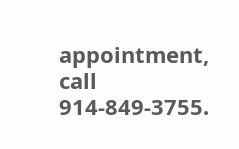appointment, call 914-849-3755.